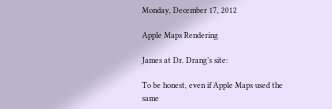Monday, December 17, 2012

Apple Maps Rendering

James at Dr. Drang’s site:

To be honest, even if Apple Maps used the same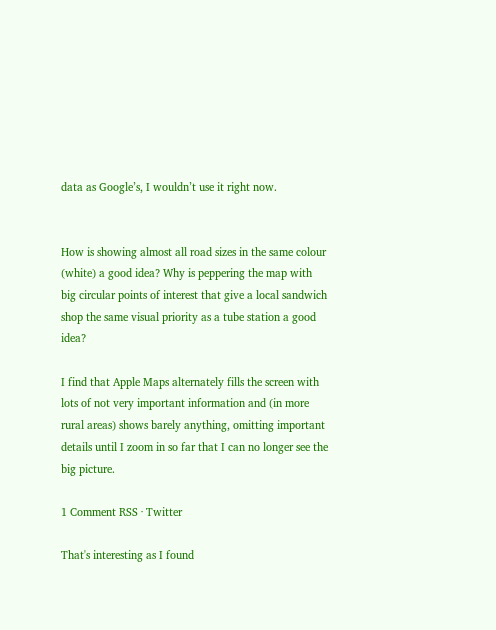data as Google’s, I wouldn’t use it right now.


How is showing almost all road sizes in the same colour (white) a good idea? Why is peppering the map with big circular points of interest that give a local sandwich shop the same visual priority as a tube station a good idea?

I find that Apple Maps alternately fills the screen with lots of not very important information and (in more rural areas) shows barely anything, omitting important details until I zoom in so far that I can no longer see the big picture.

1 Comment RSS · Twitter

That's interesting as I found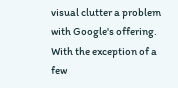visual clutter a problem with Google's offering. With the exception of a few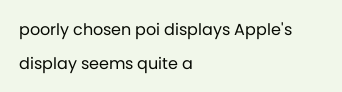poorly chosen poi displays Apple's display seems quite a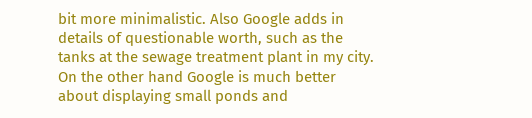bit more minimalistic. Also Google adds in details of questionable worth, such as the tanks at the sewage treatment plant in my city. On the other hand Google is much better about displaying small ponds and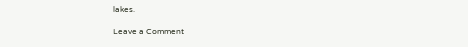lakes.

Leave a Comment